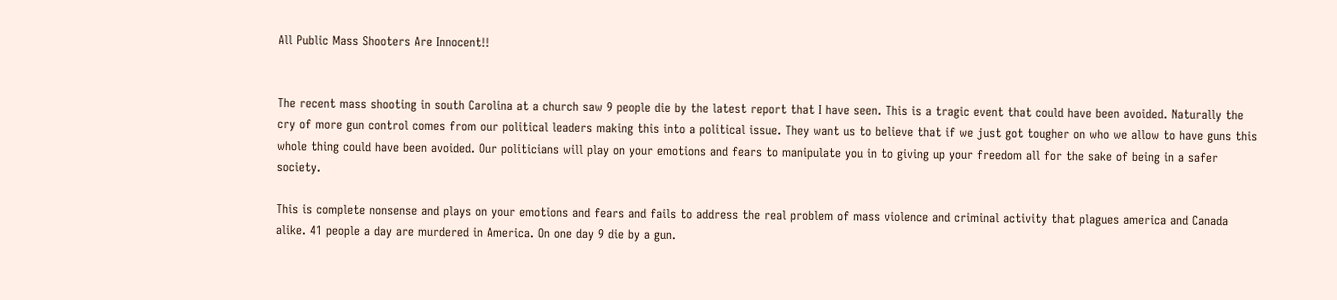All Public Mass Shooters Are Innocent!!


The recent mass shooting in south Carolina at a church saw 9 people die by the latest report that I have seen. This is a tragic event that could have been avoided. Naturally the cry of more gun control comes from our political leaders making this into a political issue. They want us to believe that if we just got tougher on who we allow to have guns this whole thing could have been avoided. Our politicians will play on your emotions and fears to manipulate you in to giving up your freedom all for the sake of being in a safer society.

This is complete nonsense and plays on your emotions and fears and fails to address the real problem of mass violence and criminal activity that plagues america and Canada alike. 41 people a day are murdered in America. On one day 9 die by a gun.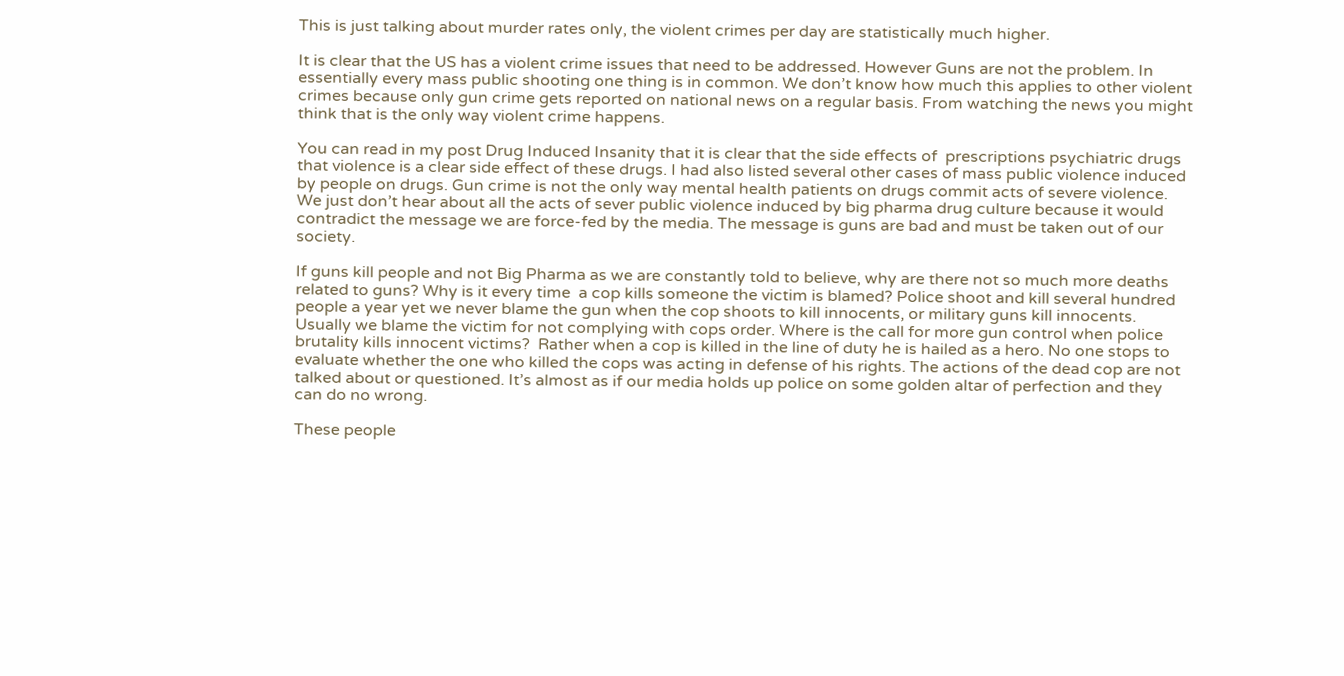This is just talking about murder rates only, the violent crimes per day are statistically much higher.

It is clear that the US has a violent crime issues that need to be addressed. However Guns are not the problem. In essentially every mass public shooting one thing is in common. We don’t know how much this applies to other violent crimes because only gun crime gets reported on national news on a regular basis. From watching the news you might think that is the only way violent crime happens.

You can read in my post Drug Induced Insanity that it is clear that the side effects of  prescriptions psychiatric drugs that violence is a clear side effect of these drugs. I had also listed several other cases of mass public violence induced by people on drugs. Gun crime is not the only way mental health patients on drugs commit acts of severe violence. We just don’t hear about all the acts of sever public violence induced by big pharma drug culture because it would contradict the message we are force-fed by the media. The message is guns are bad and must be taken out of our society.

If guns kill people and not Big Pharma as we are constantly told to believe, why are there not so much more deaths related to guns? Why is it every time  a cop kills someone the victim is blamed? Police shoot and kill several hundred people a year yet we never blame the gun when the cop shoots to kill innocents, or military guns kill innocents. Usually we blame the victim for not complying with cops order. Where is the call for more gun control when police brutality kills innocent victims?  Rather when a cop is killed in the line of duty he is hailed as a hero. No one stops to evaluate whether the one who killed the cops was acting in defense of his rights. The actions of the dead cop are not talked about or questioned. It’s almost as if our media holds up police on some golden altar of perfection and they can do no wrong.

These people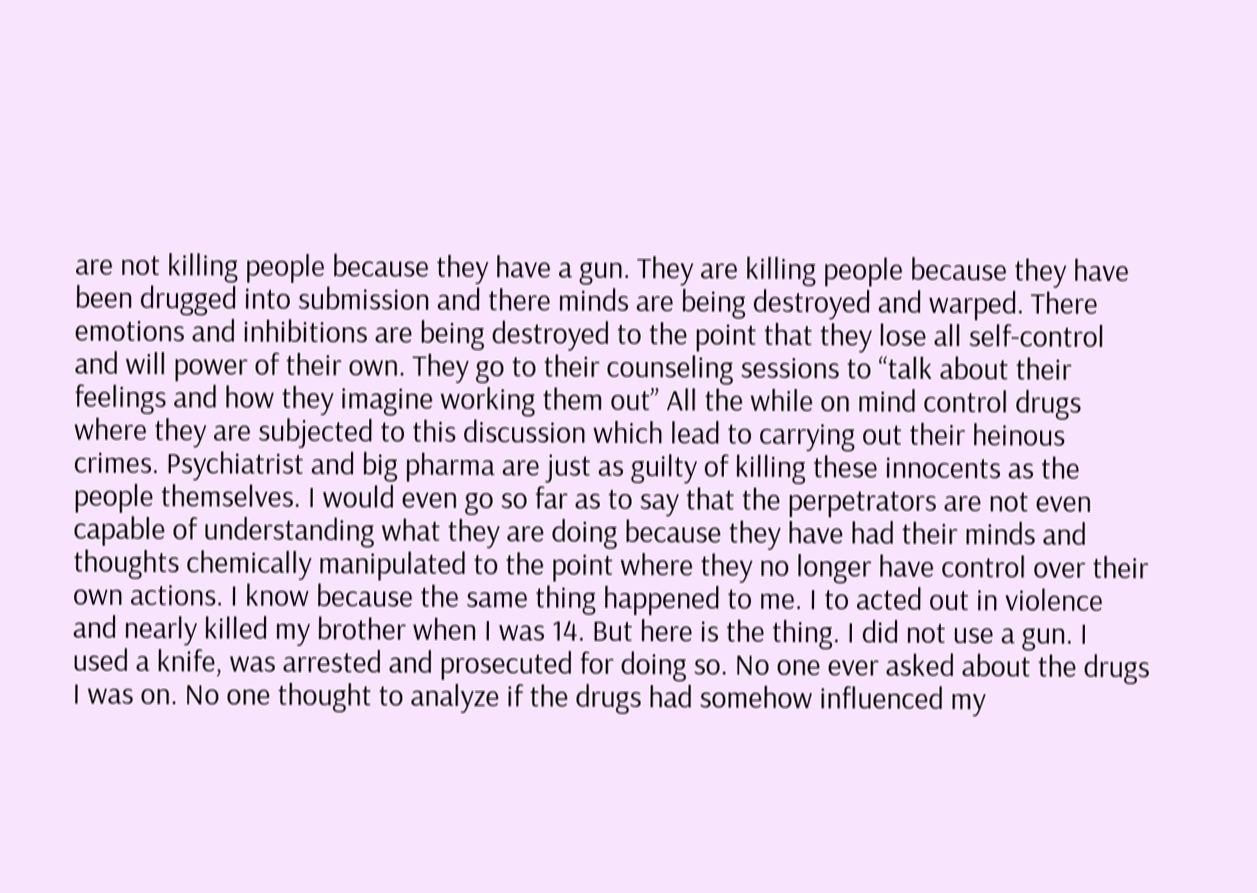are not killing people because they have a gun. They are killing people because they have been drugged into submission and there minds are being destroyed and warped. There emotions and inhibitions are being destroyed to the point that they lose all self-control and will power of their own. They go to their counseling sessions to “talk about their feelings and how they imagine working them out” All the while on mind control drugs where they are subjected to this discussion which lead to carrying out their heinous crimes. Psychiatrist and big pharma are just as guilty of killing these innocents as the people themselves. I would even go so far as to say that the perpetrators are not even capable of understanding what they are doing because they have had their minds and thoughts chemically manipulated to the point where they no longer have control over their own actions. I know because the same thing happened to me. I to acted out in violence and nearly killed my brother when I was 14. But here is the thing. I did not use a gun. I used a knife, was arrested and prosecuted for doing so. No one ever asked about the drugs I was on. No one thought to analyze if the drugs had somehow influenced my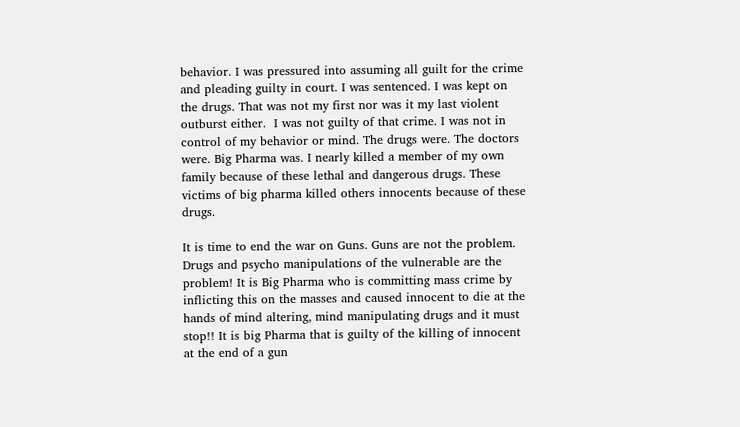behavior. I was pressured into assuming all guilt for the crime and pleading guilty in court. I was sentenced. I was kept on the drugs. That was not my first nor was it my last violent outburst either.  I was not guilty of that crime. I was not in control of my behavior or mind. The drugs were. The doctors were. Big Pharma was. I nearly killed a member of my own family because of these lethal and dangerous drugs. These victims of big pharma killed others innocents because of these drugs.

It is time to end the war on Guns. Guns are not the problem. Drugs and psycho manipulations of the vulnerable are the problem! It is Big Pharma who is committing mass crime by inflicting this on the masses and caused innocent to die at the hands of mind altering, mind manipulating drugs and it must stop!! It is big Pharma that is guilty of the killing of innocent at the end of a gun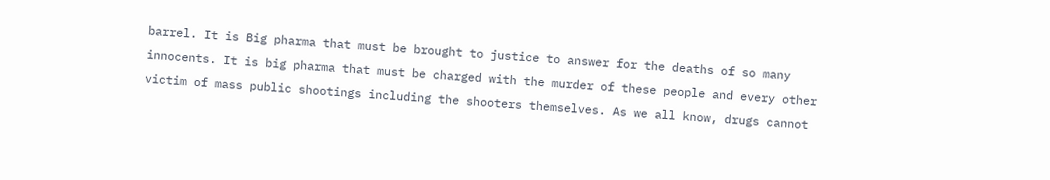barrel. It is Big pharma that must be brought to justice to answer for the deaths of so many innocents. It is big pharma that must be charged with the murder of these people and every other victim of mass public shootings including the shooters themselves. As we all know, drugs cannot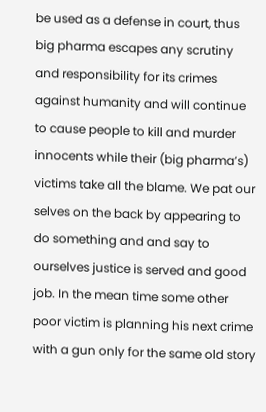be used as a defense in court, thus big pharma escapes any scrutiny and responsibility for its crimes against humanity and will continue to cause people to kill and murder innocents while their (big pharma’s) victims take all the blame. We pat our selves on the back by appearing to do something and and say to ourselves justice is served and good job. In the mean time some other poor victim is planning his next crime with a gun only for the same old story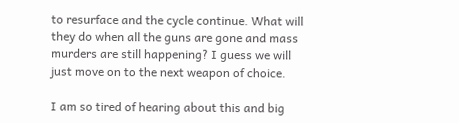to resurface and the cycle continue. What will they do when all the guns are gone and mass murders are still happening? I guess we will just move on to the next weapon of choice.

I am so tired of hearing about this and big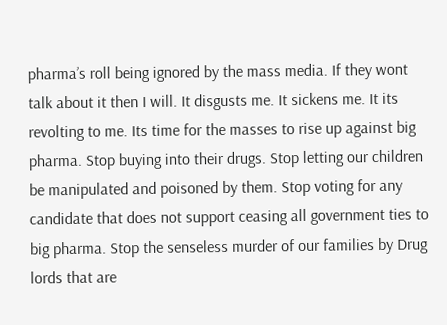pharma’s roll being ignored by the mass media. If they wont talk about it then I will. It disgusts me. It sickens me. It its revolting to me. Its time for the masses to rise up against big pharma. Stop buying into their drugs. Stop letting our children be manipulated and poisoned by them. Stop voting for any candidate that does not support ceasing all government ties to big pharma. Stop the senseless murder of our families by Drug lords that are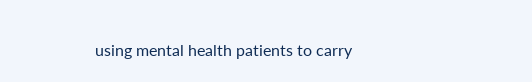using mental health patients to carry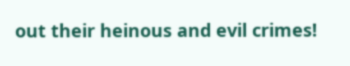out their heinous and evil crimes!